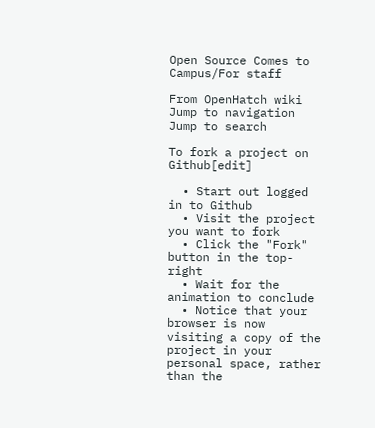Open Source Comes to Campus/For staff

From OpenHatch wiki
Jump to navigation Jump to search

To fork a project on Github[edit]

  • Start out logged in to Github
  • Visit the project you want to fork
  • Click the "Fork" button in the top-right
  • Wait for the animation to conclude
  • Notice that your browser is now visiting a copy of the project in your personal space, rather than the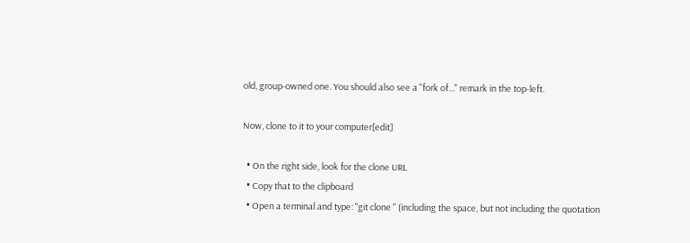old, group-owned one. You should also see a "fork of..." remark in the top-left.

Now, clone to it to your computer[edit]

  • On the right side, look for the clone URL
  • Copy that to the clipboard
  • Open a terminal and type: "git clone " (including the space, but not including the quotation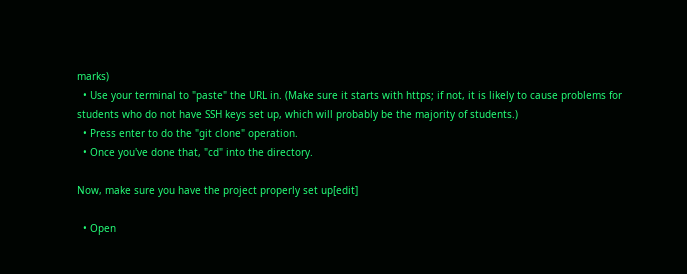marks)
  • Use your terminal to "paste" the URL in. (Make sure it starts with https; if not, it is likely to cause problems for students who do not have SSH keys set up, which will probably be the majority of students.)
  • Press enter to do the "git clone" operation.
  • Once you've done that, "cd" into the directory.

Now, make sure you have the project properly set up[edit]

  • Open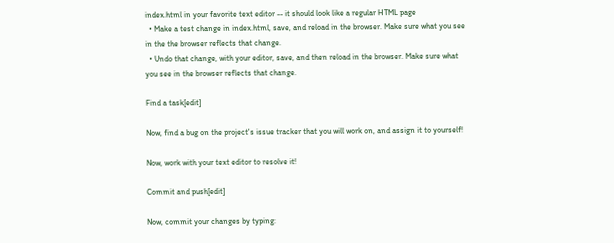index.html in your favorite text editor -- it should look like a regular HTML page
  • Make a test change in index.html, save, and reload in the browser. Make sure what you see in the the browser reflects that change.
  • Undo that change, with your editor, save, and then reload in the browser. Make sure what you see in the browser reflects that change.

Find a task[edit]

Now, find a bug on the project's issue tracker that you will work on, and assign it to yourself!

Now, work with your text editor to resolve it!

Commit and push[edit]

Now, commit your changes by typing: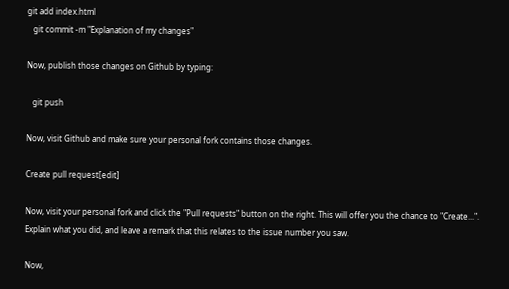git add index.html
   git commit -m "Explanation of my changes"

Now, publish those changes on Github by typing:

   git push

Now, visit Github and make sure your personal fork contains those changes.

Create pull request[edit]

Now, visit your personal fork and click the "Pull requests" button on the right. This will offer you the chance to "Create...". Explain what you did, and leave a remark that this relates to the issue number you saw.

Now,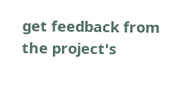get feedback from the project's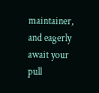maintainer, and eagerly await your pull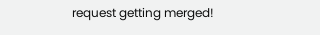request getting merged!